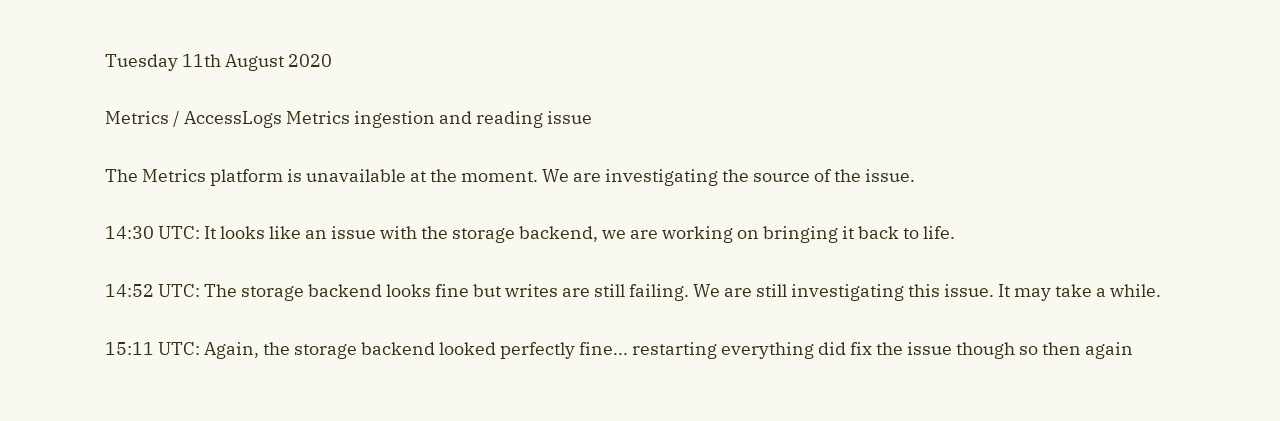Tuesday 11th August 2020

Metrics / AccessLogs Metrics ingestion and reading issue

The Metrics platform is unavailable at the moment. We are investigating the source of the issue.

14:30 UTC: It looks like an issue with the storage backend, we are working on bringing it back to life.

14:52 UTC: The storage backend looks fine but writes are still failing. We are still investigating this issue. It may take a while.

15:11 UTC: Again, the storage backend looked perfectly fine... restarting everything did fix the issue though so then again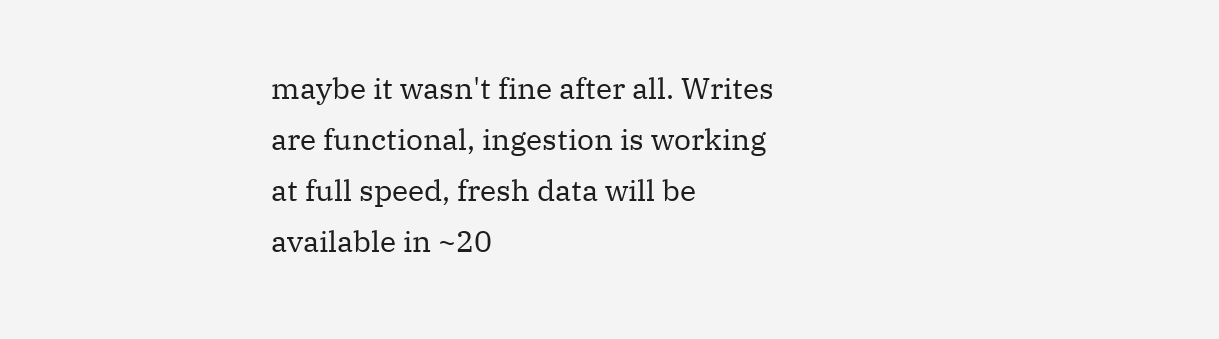maybe it wasn't fine after all. Writes are functional, ingestion is working at full speed, fresh data will be available in ~20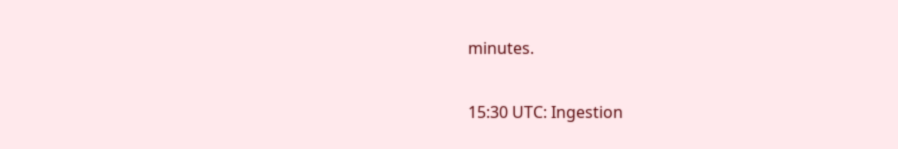minutes.

15:30 UTC: Ingestion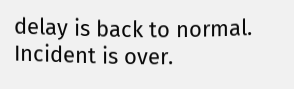delay is back to normal. Incident is over.